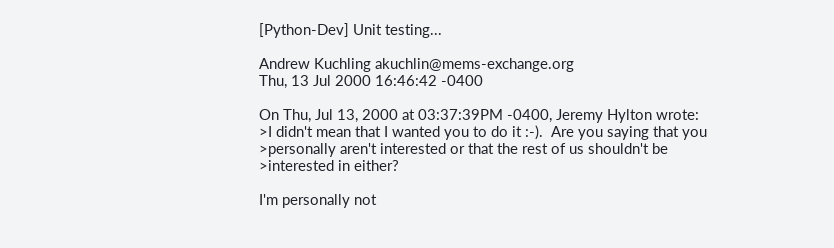[Python-Dev] Unit testing...

Andrew Kuchling akuchlin@mems-exchange.org
Thu, 13 Jul 2000 16:46:42 -0400

On Thu, Jul 13, 2000 at 03:37:39PM -0400, Jeremy Hylton wrote:
>I didn't mean that I wanted you to do it :-).  Are you saying that you
>personally aren't interested or that the rest of us shouldn't be
>interested in either?

I'm personally not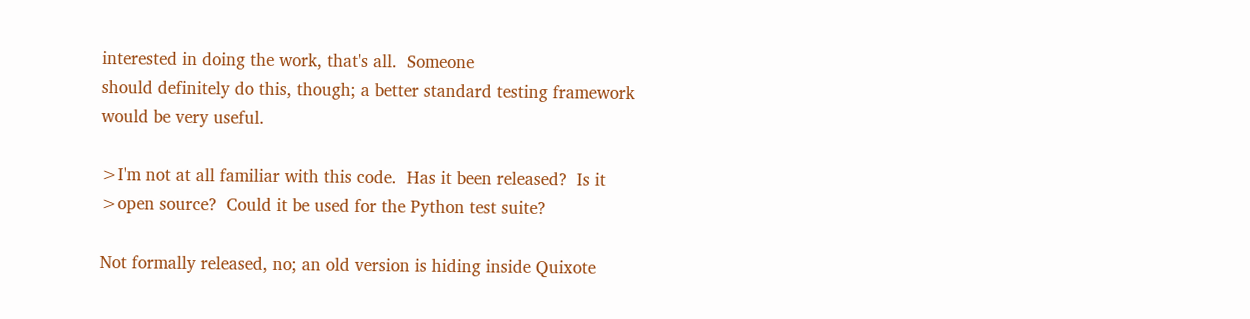interested in doing the work, that's all.  Someone
should definitely do this, though; a better standard testing framework
would be very useful.

>I'm not at all familiar with this code.  Has it been released?  Is it
>open source?  Could it be used for the Python test suite?

Not formally released, no; an old version is hiding inside Quixote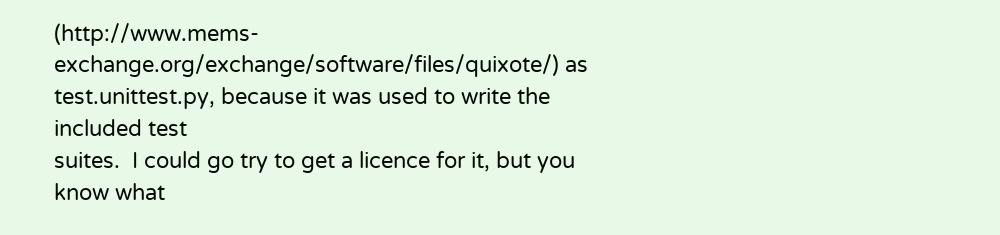(http://www.mems-exchange.org/exchange/software/files/quixote/) as
test.unittest.py, because it was used to write the included test
suites.  I could go try to get a licence for it, but you know what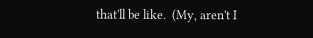that'll be like.  (My, aren't I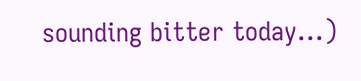sounding bitter today...)